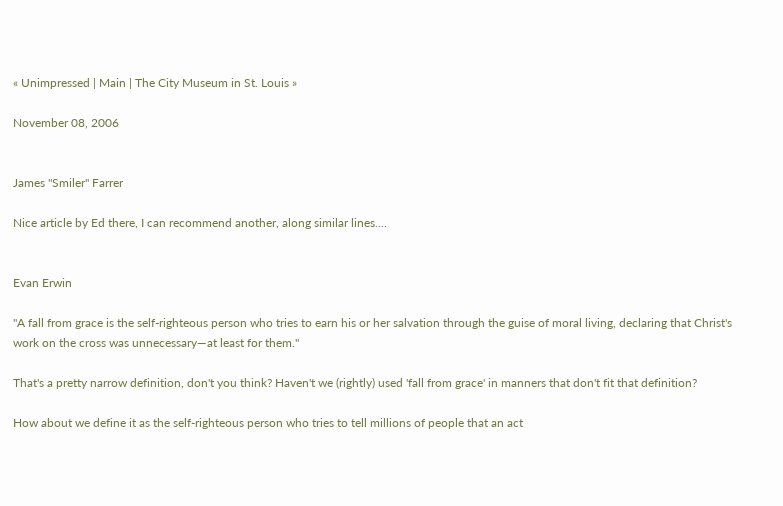« Unimpressed | Main | The City Museum in St. Louis »

November 08, 2006


James "Smiler" Farrer

Nice article by Ed there, I can recommend another, along similar lines....


Evan Erwin

"A fall from grace is the self-righteous person who tries to earn his or her salvation through the guise of moral living, declaring that Christ's work on the cross was unnecessary—at least for them."

That's a pretty narrow definition, don't you think? Haven't we (rightly) used 'fall from grace' in manners that don't fit that definition?

How about we define it as the self-righteous person who tries to tell millions of people that an act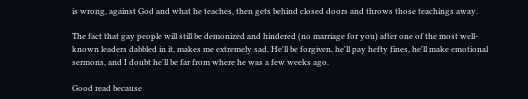is wrong, against God and what he teaches, then gets behind closed doors and throws those teachings away.

The fact that gay people will still be demonized and hindered (no marriage for you) after one of the most well-known leaders dabbled in it, makes me extremely sad. He'll be forgiven, he'll pay hefty fines, he'll make emotional sermons, and I doubt he'll be far from where he was a few weeks ago.

Good read because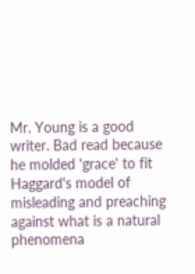Mr. Young is a good writer. Bad read because he molded 'grace' to fit Haggard's model of misleading and preaching against what is a natural phenomena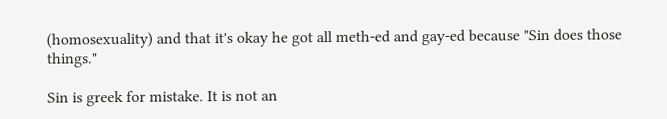(homosexuality) and that it's okay he got all meth-ed and gay-ed because "Sin does those things."

Sin is greek for mistake. It is not an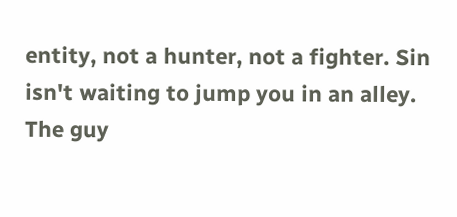entity, not a hunter, not a fighter. Sin isn't waiting to jump you in an alley. The guy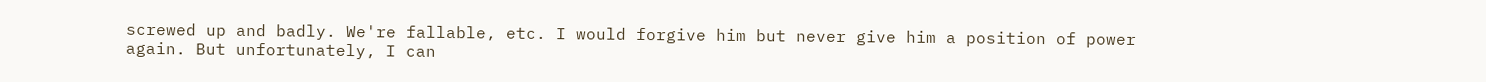screwed up and badly. We're fallable, etc. I would forgive him but never give him a position of power again. But unfortunately, I can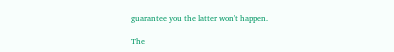guarantee you the latter won't happen.

The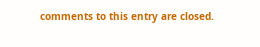comments to this entry are closed.